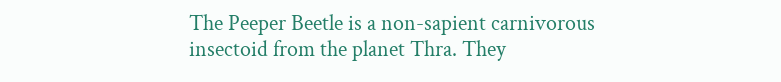The Peeper Beetle is a non-sapient carnivorous insectoid from the planet Thra. They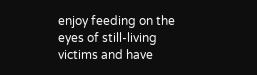enjoy feeding on the eyes of still-living victims and have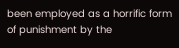been employed as a horrific form of punishment by the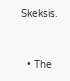Skeksis.


  • The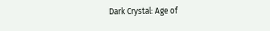Dark Crystal: Age of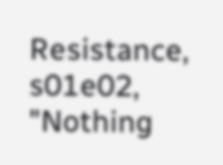Resistance, s01e02, "Nothing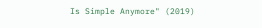Is Simple Anymore" (2019)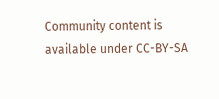Community content is available under CC-BY-SA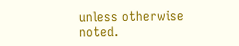unless otherwise noted.